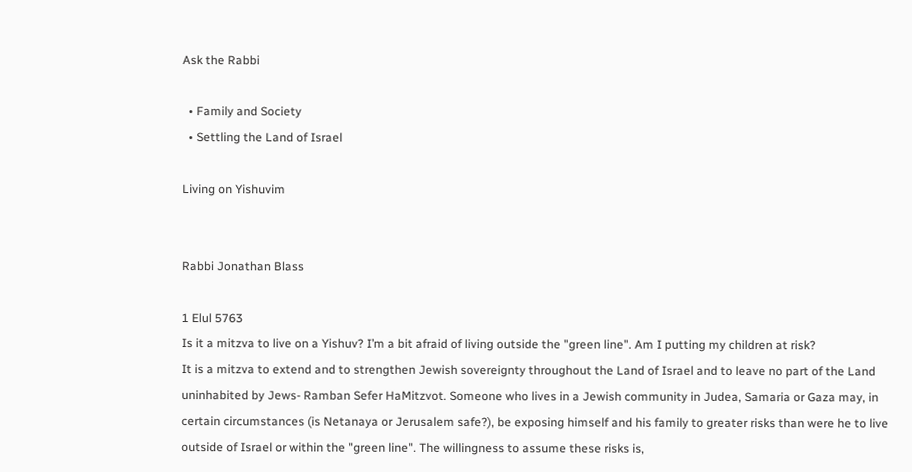Ask the Rabbi

  • Family and Society
  • Settling the Land of Israel

Living on Yishuvim


Rabbi Jonathan Blass

1 Elul 5763
Is it a mitzva to live on a Yishuv? I’m a bit afraid of living outside the "green line". Am I putting my children at risk?
It is a mitzva to extend and to strengthen Jewish sovereignty throughout the Land of Israel and to leave no part of the Land uninhabited by Jews- Ramban Sefer HaMitzvot. Someone who lives in a Jewish community in Judea, Samaria or Gaza may, in certain circumstances (is Netanaya or Jerusalem safe?), be exposing himself and his family to greater risks than were he to live outside of Israel or within the "green line". The willingness to assume these risks is,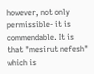however, not only permissible- it is commendable. It is that "mesirut nefesh" which is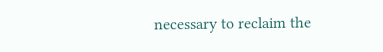necessary to reclaim the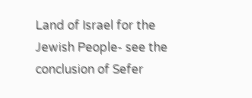Land of Israel for the Jewish People- see the conclusion of Sefer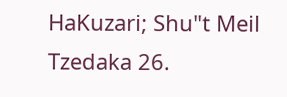HaKuzari; Shu"t Meil Tzedaka 26.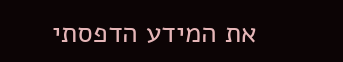את המידע הדפסתי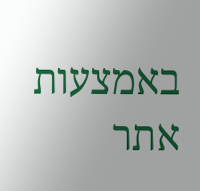באמצעות אתר